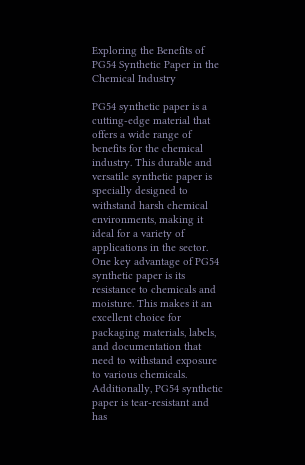Exploring the Benefits of PG54 Synthetic Paper in the Chemical Industry

PG54 synthetic paper is a cutting-edge material that offers a wide range of benefits for the chemical industry. This durable and versatile synthetic paper is specially designed to withstand harsh chemical environments, making it ideal for a variety of applications in the sector.
One key advantage of PG54 synthetic paper is its resistance to chemicals and moisture. This makes it an excellent choice for packaging materials, labels, and documentation that need to withstand exposure to various chemicals. Additionally, PG54 synthetic paper is tear-resistant and has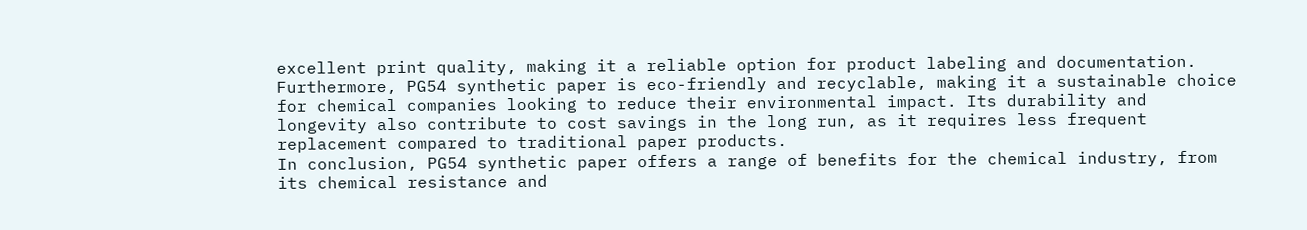excellent print quality, making it a reliable option for product labeling and documentation.
Furthermore, PG54 synthetic paper is eco-friendly and recyclable, making it a sustainable choice for chemical companies looking to reduce their environmental impact. Its durability and longevity also contribute to cost savings in the long run, as it requires less frequent replacement compared to traditional paper products.
In conclusion, PG54 synthetic paper offers a range of benefits for the chemical industry, from its chemical resistance and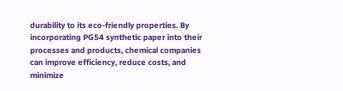durability to its eco-friendly properties. By incorporating PG54 synthetic paper into their processes and products, chemical companies can improve efficiency, reduce costs, and minimize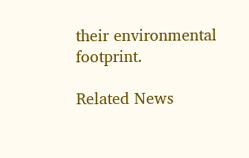their environmental footprint.

Related News